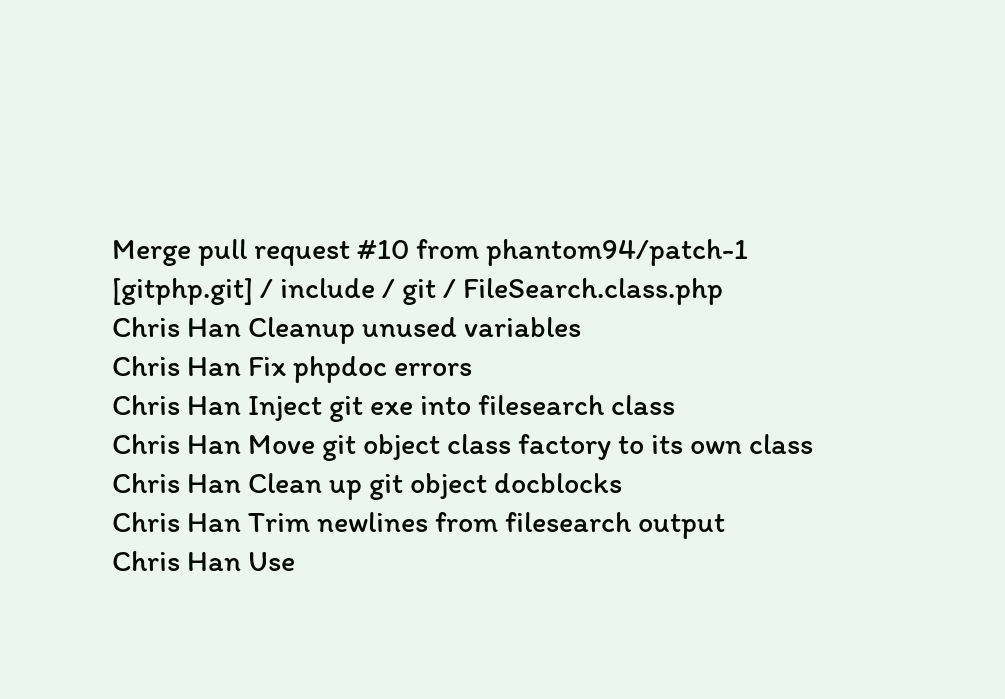Merge pull request #10 from phantom94/patch-1
[gitphp.git] / include / git / FileSearch.class.php
Chris Han Cleanup unused variables
Chris Han Fix phpdoc errors
Chris Han Inject git exe into filesearch class
Chris Han Move git object class factory to its own class
Chris Han Clean up git object docblocks
Chris Han Trim newlines from filesearch output
Chris Han Use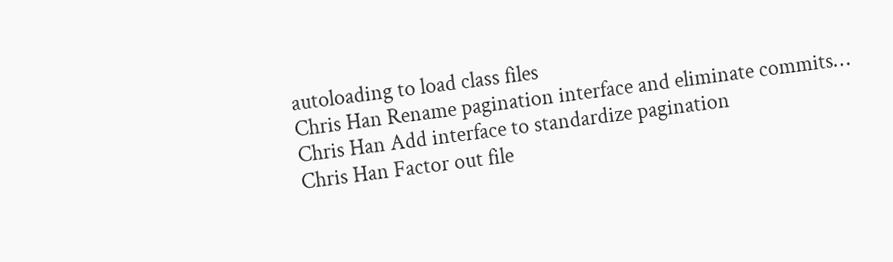autoloading to load class files
Chris Han Rename pagination interface and eliminate commits…
Chris Han Add interface to standardize pagination
Chris Han Factor out file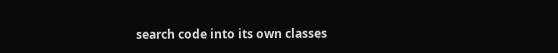search code into its own classes